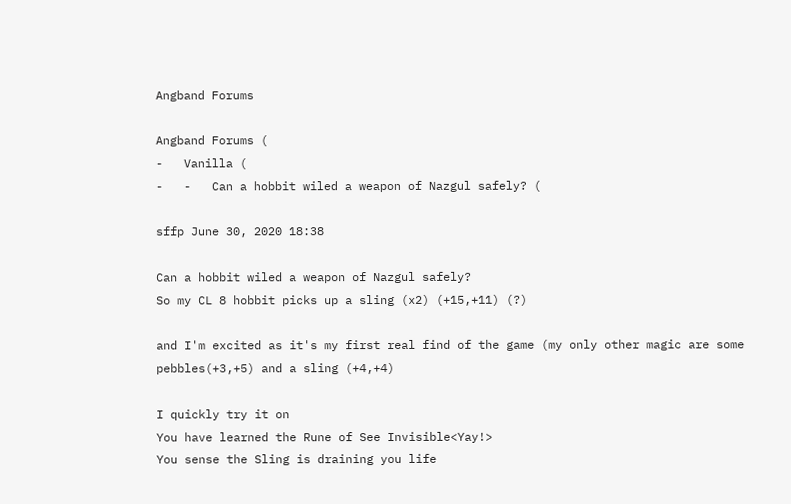Angband Forums

Angband Forums (
-   Vanilla (
-   -   Can a hobbit wiled a weapon of Nazgul safely? (

sffp June 30, 2020 18:38

Can a hobbit wiled a weapon of Nazgul safely?
So my CL 8 hobbit picks up a sling (x2) (+15,+11) (?)

and I'm excited as it's my first real find of the game (my only other magic are some pebbles(+3,+5) and a sling (+4,+4)

I quickly try it on
You have learned the Rune of See Invisible<Yay!>
You sense the Sling is draining you life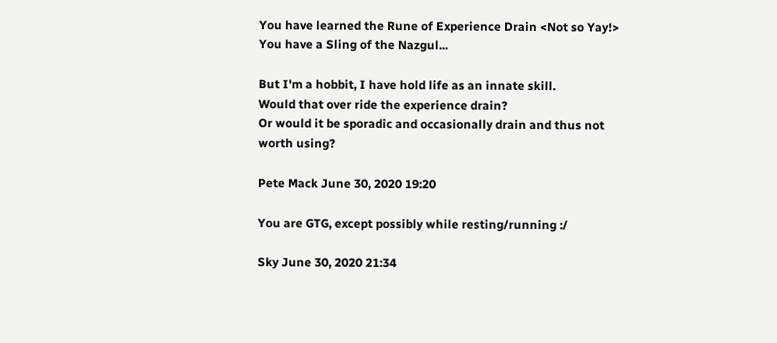You have learned the Rune of Experience Drain <Not so Yay!>
You have a Sling of the Nazgul...

But I'm a hobbit, I have hold life as an innate skill.
Would that over ride the experience drain?
Or would it be sporadic and occasionally drain and thus not worth using?

Pete Mack June 30, 2020 19:20

You are GTG, except possibly while resting/running :/

Sky June 30, 2020 21:34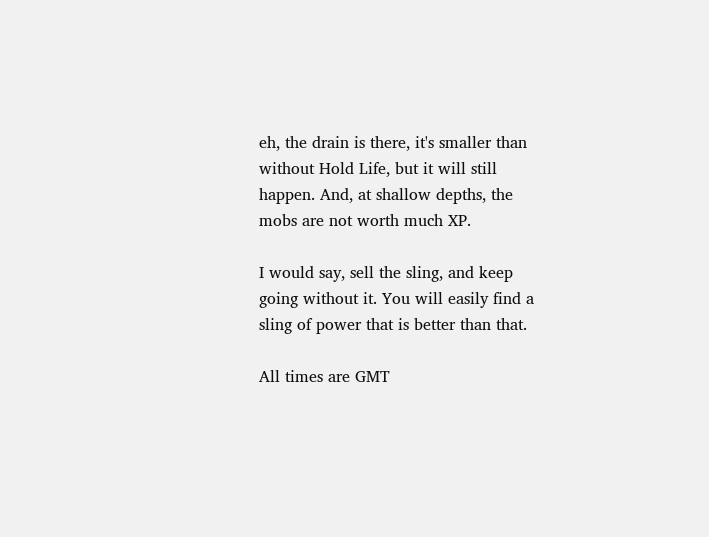eh, the drain is there, it's smaller than without Hold Life, but it will still happen. And, at shallow depths, the mobs are not worth much XP.

I would say, sell the sling, and keep going without it. You will easily find a sling of power that is better than that.

All times are GMT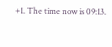+1. The time now is 09:13.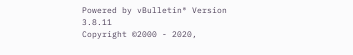Powered by vBulletin® Version 3.8.11
Copyright ©2000 - 2020,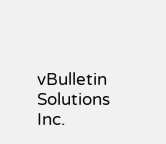vBulletin Solutions Inc.